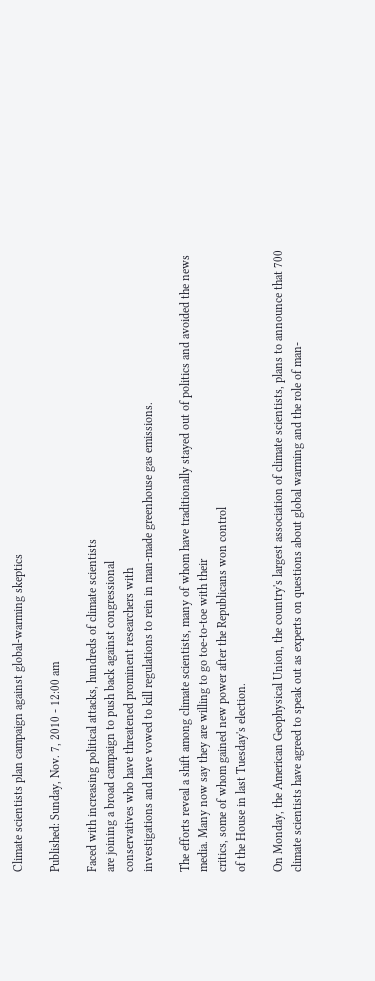Climate scientists plan campaign against global-warming skeptics

Published: Sunday, Nov. 7, 2010 - 12:00 am

Faced with increasing political attacks, hundreds of climate scientists
are joining a broad campaign to push back against congressional
conservatives who have threatened prominent researchers with
investigations and have vowed to kill regulations to rein in man-made greenhouse gas emissions.

The efforts reveal a shift among climate scientists, many of whom have traditionally stayed out of politics and avoided the news media. Many now say they are willing to go toe-to-toe with their
critics, some of whom gained new power after the Republicans won control
of the House in last Tuesday's election.

On Monday, the American Geophysical Union, the country's largest association of climate scientists, plans to announce that 700 climate scientists have agreed to speak out as experts on questions about global warming and the role of man-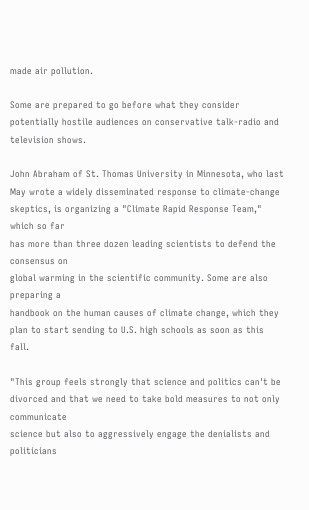made air pollution.

Some are prepared to go before what they consider potentially hostile audiences on conservative talk-radio and television shows.

John Abraham of St. Thomas University in Minnesota, who last May wrote a widely disseminated response to climate-change skeptics, is organizing a "Climate Rapid Response Team," which so far
has more than three dozen leading scientists to defend the consensus on
global warming in the scientific community. Some are also preparing a
handbook on the human causes of climate change, which they plan to start sending to U.S. high schools as soon as this fall.

"This group feels strongly that science and politics can't be divorced and that we need to take bold measures to not only communicate
science but also to aggressively engage the denialists and politicians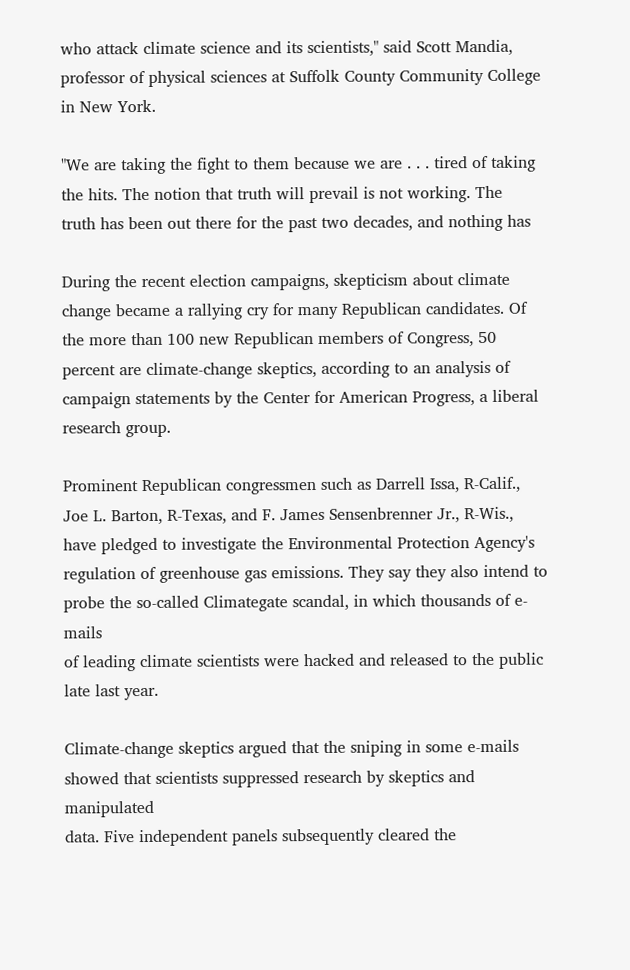who attack climate science and its scientists," said Scott Mandia, professor of physical sciences at Suffolk County Community College in New York.

"We are taking the fight to them because we are . . . tired of taking the hits. The notion that truth will prevail is not working. The
truth has been out there for the past two decades, and nothing has

During the recent election campaigns, skepticism about climate change became a rallying cry for many Republican candidates. Of the more than 100 new Republican members of Congress, 50 percent are climate-change skeptics, according to an analysis of campaign statements by the Center for American Progress, a liberal research group.

Prominent Republican congressmen such as Darrell Issa, R-Calif., Joe L. Barton, R-Texas, and F. James Sensenbrenner Jr., R-Wis., have pledged to investigate the Environmental Protection Agency's regulation of greenhouse gas emissions. They say they also intend to probe the so-called Climategate scandal, in which thousands of e-mails
of leading climate scientists were hacked and released to the public late last year.

Climate-change skeptics argued that the sniping in some e-mails showed that scientists suppressed research by skeptics and manipulated
data. Five independent panels subsequently cleared the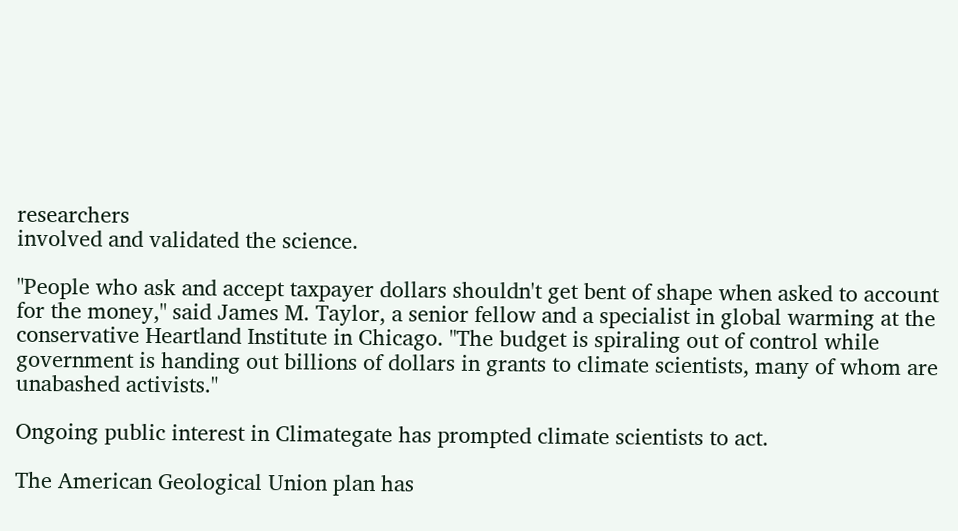researchers
involved and validated the science.

"People who ask and accept taxpayer dollars shouldn't get bent of shape when asked to account for the money," said James M. Taylor, a senior fellow and a specialist in global warming at the conservative Heartland Institute in Chicago. "The budget is spiraling out of control while government is handing out billions of dollars in grants to climate scientists, many of whom are unabashed activists."

Ongoing public interest in Climategate has prompted climate scientists to act.

The American Geological Union plan has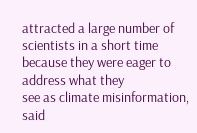attracted a large number of scientists in a short time because they were eager to address what they
see as climate misinformation, said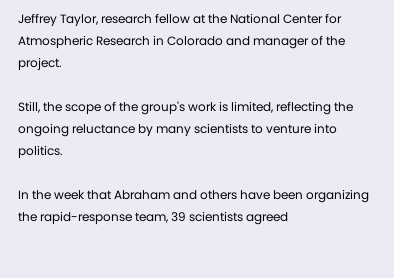Jeffrey Taylor, research fellow at the National Center for Atmospheric Research in Colorado and manager of the project.

Still, the scope of the group's work is limited, reflecting the ongoing reluctance by many scientists to venture into politics.

In the week that Abraham and others have been organizing the rapid-response team, 39 scientists agreed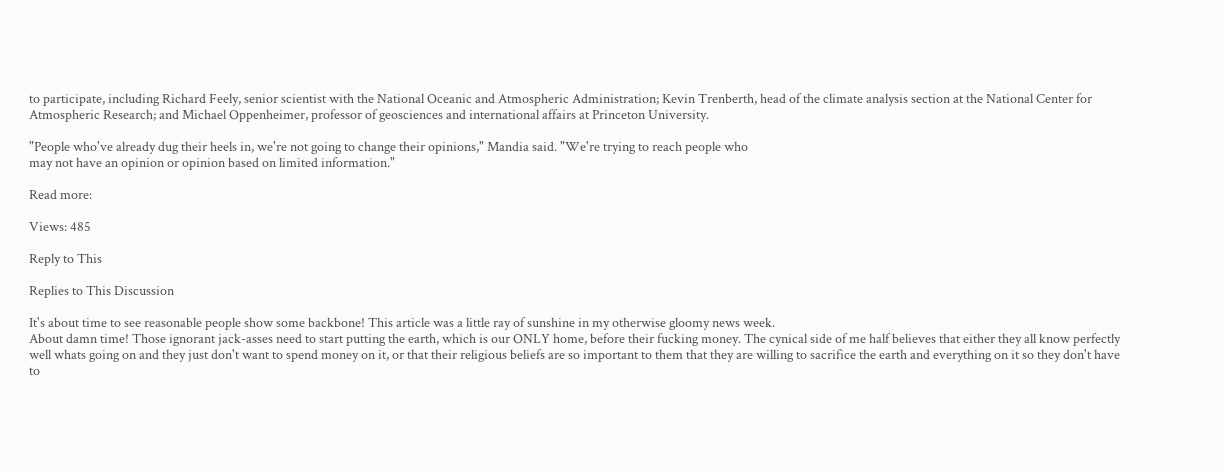to participate, including Richard Feely, senior scientist with the National Oceanic and Atmospheric Administration; Kevin Trenberth, head of the climate analysis section at the National Center for Atmospheric Research; and Michael Oppenheimer, professor of geosciences and international affairs at Princeton University.

"People who've already dug their heels in, we're not going to change their opinions," Mandia said. "We're trying to reach people who
may not have an opinion or opinion based on limited information."

Read more:

Views: 485

Reply to This

Replies to This Discussion

It's about time to see reasonable people show some backbone! This article was a little ray of sunshine in my otherwise gloomy news week.
About damn time! Those ignorant jack-asses need to start putting the earth, which is our ONLY home, before their fucking money. The cynical side of me half believes that either they all know perfectly well whats going on and they just don't want to spend money on it, or that their religious beliefs are so important to them that they are willing to sacrifice the earth and everything on it so they don't have to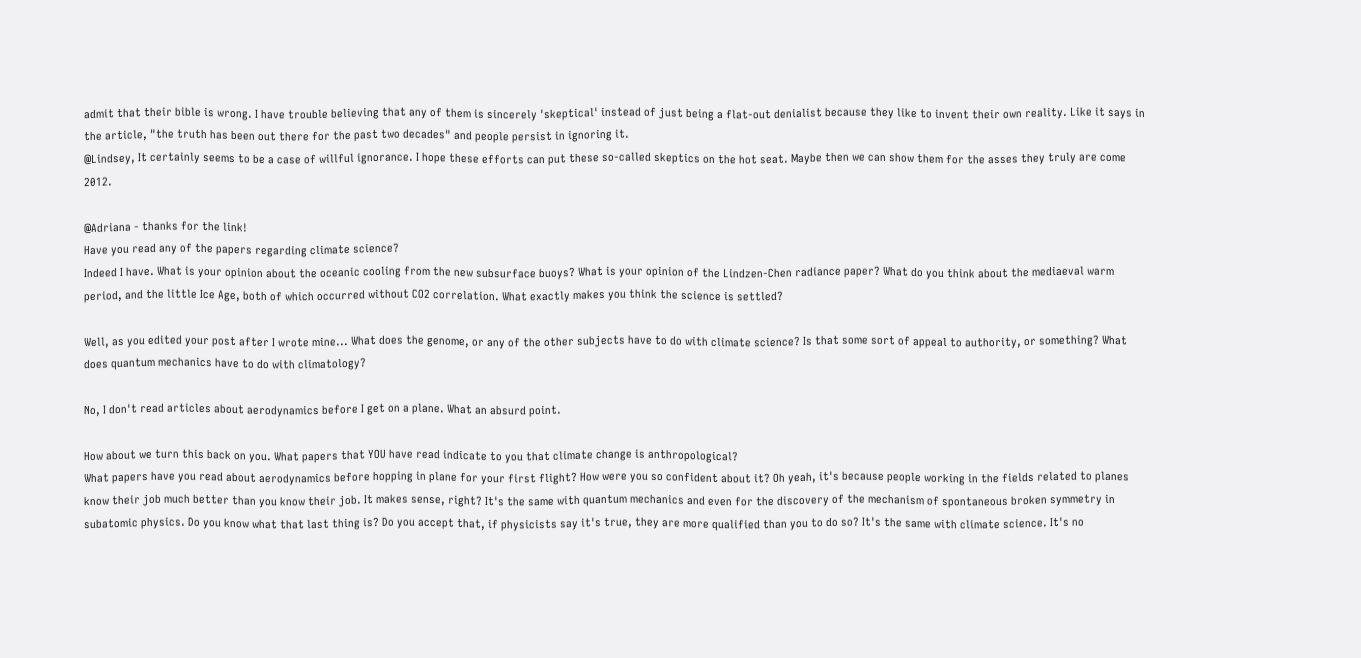admit that their bible is wrong. I have trouble believing that any of them is sincerely 'skeptical' instead of just being a flat-out denialist because they like to invent their own reality. Like it says in the article, "the truth has been out there for the past two decades" and people persist in ignoring it.
@Lindsey, It certainly seems to be a case of willful ignorance. I hope these efforts can put these so-called skeptics on the hot seat. Maybe then we can show them for the asses they truly are come 2012.

@Adriana - thanks for the link!
Have you read any of the papers regarding climate science?
Indeed I have. What is your opinion about the oceanic cooling from the new subsurface buoys? What is your opinion of the Lindzen-Chen radiance paper? What do you think about the mediaeval warm period, and the little Ice Age, both of which occurred without CO2 correlation. What exactly makes you think the science is settled?

Well, as you edited your post after I wrote mine... What does the genome, or any of the other subjects have to do with climate science? Is that some sort of appeal to authority, or something? What does quantum mechanics have to do with climatology?

No, I don't read articles about aerodynamics before I get on a plane. What an absurd point.

How about we turn this back on you. What papers that YOU have read indicate to you that climate change is anthropological?
What papers have you read about aerodynamics before hopping in plane for your first flight? How were you so confident about it? Oh yeah, it's because people working in the fields related to planes know their job much better than you know their job. It makes sense, right? It's the same with quantum mechanics and even for the discovery of the mechanism of spontaneous broken symmetry in subatomic physics. Do you know what that last thing is? Do you accept that, if physicists say it's true, they are more qualified than you to do so? It's the same with climate science. It's no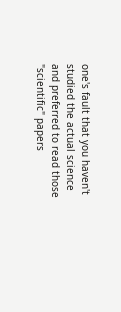one's fault that you haven't studied the actual science and preferred to read those "scientific" papers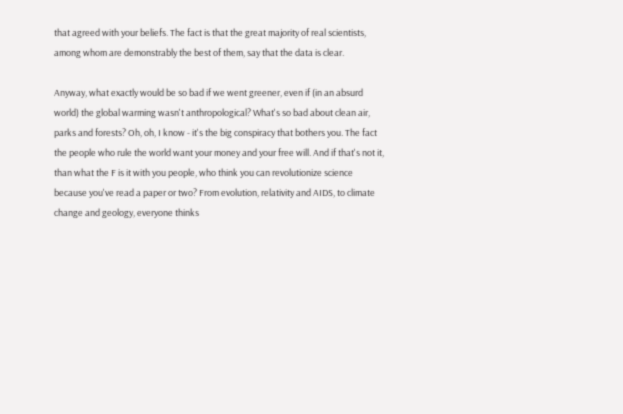that agreed with your beliefs. The fact is that the great majority of real scientists, among whom are demonstrably the best of them, say that the data is clear.

Anyway, what exactly would be so bad if we went greener, even if (in an absurd world) the global warming wasn't anthropological? What's so bad about clean air, parks and forests? Oh, oh, I know - it's the big conspiracy that bothers you. The fact the people who rule the world want your money and your free will. And if that's not it, than what the F is it with you people, who think you can revolutionize science because you've read a paper or two? From evolution, relativity and AIDS, to climate change and geology, everyone thinks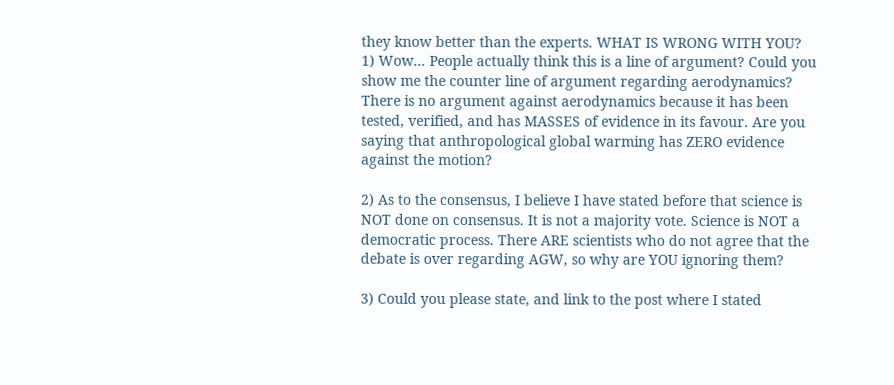they know better than the experts. WHAT IS WRONG WITH YOU?
1) Wow... People actually think this is a line of argument? Could you show me the counter line of argument regarding aerodynamics? There is no argument against aerodynamics because it has been tested, verified, and has MASSES of evidence in its favour. Are you saying that anthropological global warming has ZERO evidence against the motion?

2) As to the consensus, I believe I have stated before that science is NOT done on consensus. It is not a majority vote. Science is NOT a democratic process. There ARE scientists who do not agree that the debate is over regarding AGW, so why are YOU ignoring them?

3) Could you please state, and link to the post where I stated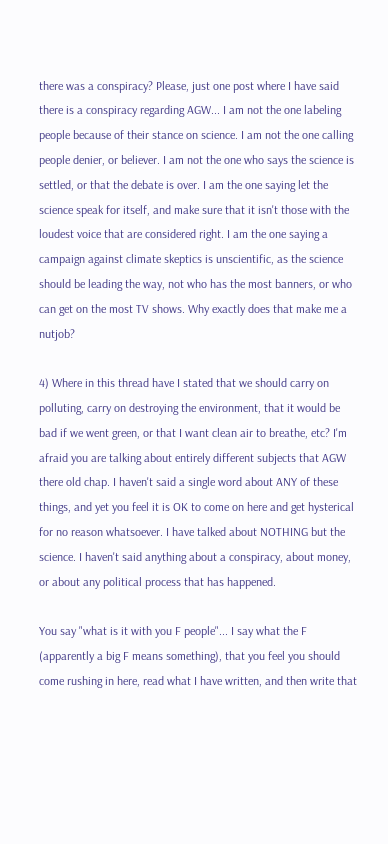there was a conspiracy? Please, just one post where I have said there is a conspiracy regarding AGW... I am not the one labeling people because of their stance on science. I am not the one calling people denier, or believer. I am not the one who says the science is settled, or that the debate is over. I am the one saying let the science speak for itself, and make sure that it isn't those with the loudest voice that are considered right. I am the one saying a campaign against climate skeptics is unscientific, as the science should be leading the way, not who has the most banners, or who can get on the most TV shows. Why exactly does that make me a nutjob?

4) Where in this thread have I stated that we should carry on polluting, carry on destroying the environment, that it would be bad if we went green, or that I want clean air to breathe, etc? I'm afraid you are talking about entirely different subjects that AGW there old chap. I haven't said a single word about ANY of these things, and yet you feel it is OK to come on here and get hysterical for no reason whatsoever. I have talked about NOTHING but the science. I haven't said anything about a conspiracy, about money, or about any political process that has happened.

You say "what is it with you F people"... I say what the F (apparently a big F means something), that you feel you should come rushing in here, read what I have written, and then write that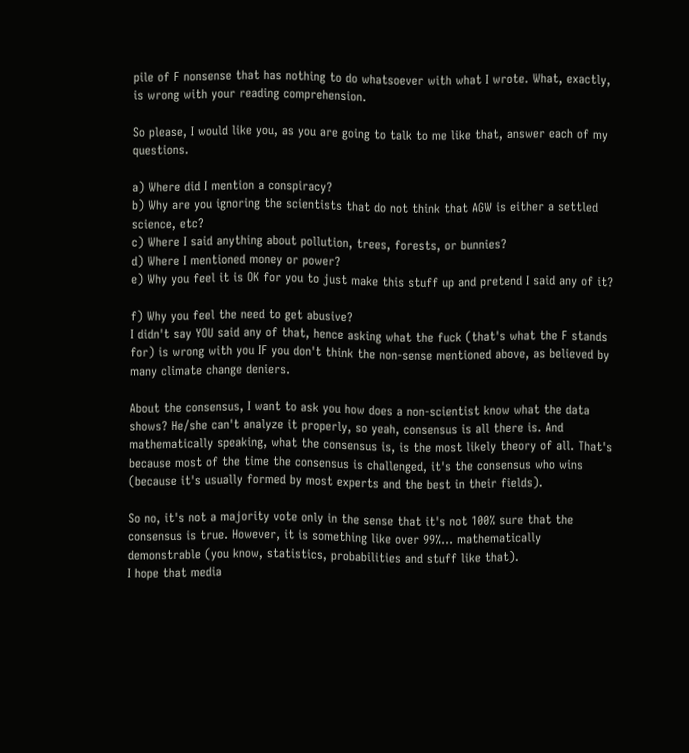pile of F nonsense that has nothing to do whatsoever with what I wrote. What, exactly, is wrong with your reading comprehension.

So please, I would like you, as you are going to talk to me like that, answer each of my questions.

a) Where did I mention a conspiracy?
b) Why are you ignoring the scientists that do not think that AGW is either a settled science, etc?
c) Where I said anything about pollution, trees, forests, or bunnies?
d) Where I mentioned money or power?
e) Why you feel it is OK for you to just make this stuff up and pretend I said any of it?

f) Why you feel the need to get abusive?
I didn't say YOU said any of that, hence asking what the fuck (that's what the F stands for) is wrong with you IF you don't think the non-sense mentioned above, as believed by many climate change deniers.

About the consensus, I want to ask you how does a non-scientist know what the data shows? He/she can't analyze it properly, so yeah, consensus is all there is. And mathematically speaking, what the consensus is, is the most likely theory of all. That's because most of the time the consensus is challenged, it's the consensus who wins (because it's usually formed by most experts and the best in their fields).

So no, it's not a majority vote only in the sense that it's not 100% sure that the consensus is true. However, it is something like over 99%... mathematically demonstrable (you know, statistics, probabilities and stuff like that).
I hope that media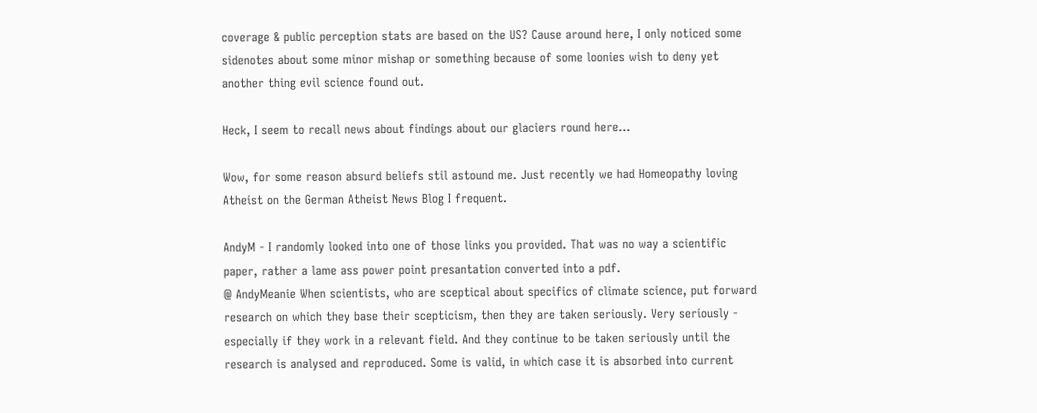coverage & public perception stats are based on the US? Cause around here, I only noticed some sidenotes about some minor mishap or something because of some loonies wish to deny yet another thing evil science found out.

Heck, I seem to recall news about findings about our glaciers round here...

Wow, for some reason absurd beliefs stil astound me. Just recently we had Homeopathy loving Atheist on the German Atheist News Blog I frequent.

AndyM - I randomly looked into one of those links you provided. That was no way a scientific paper, rather a lame ass power point presantation converted into a pdf.
@ AndyMeanie When scientists, who are sceptical about specifics of climate science, put forward research on which they base their scepticism, then they are taken seriously. Very seriously - especially if they work in a relevant field. And they continue to be taken seriously until the research is analysed and reproduced. Some is valid, in which case it is absorbed into current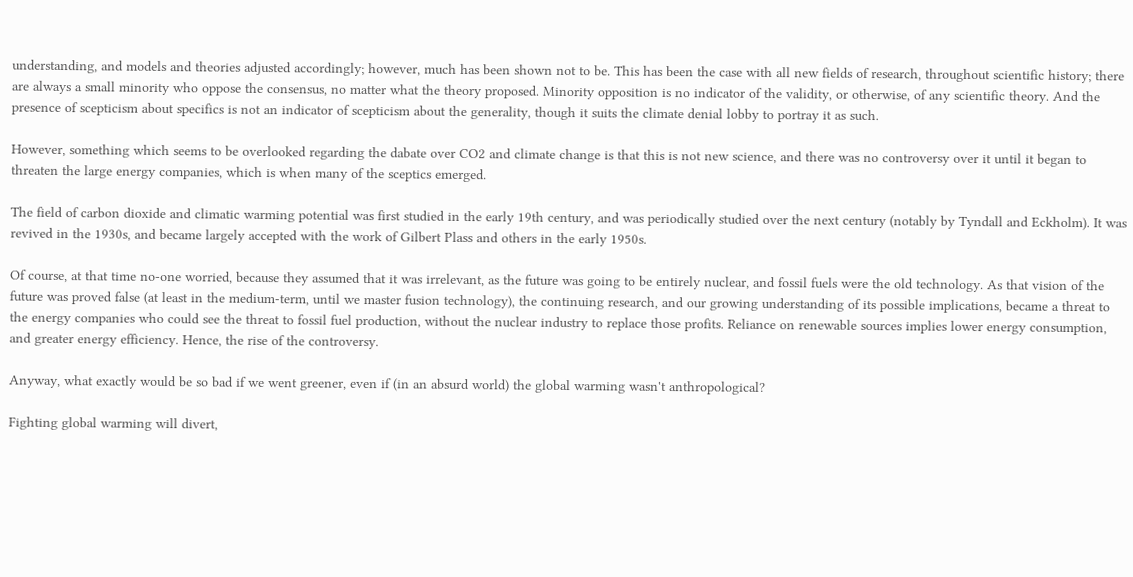understanding, and models and theories adjusted accordingly; however, much has been shown not to be. This has been the case with all new fields of research, throughout scientific history; there are always a small minority who oppose the consensus, no matter what the theory proposed. Minority opposition is no indicator of the validity, or otherwise, of any scientific theory. And the presence of scepticism about specifics is not an indicator of scepticism about the generality, though it suits the climate denial lobby to portray it as such.

However, something which seems to be overlooked regarding the dabate over CO2 and climate change is that this is not new science, and there was no controversy over it until it began to threaten the large energy companies, which is when many of the sceptics emerged.

The field of carbon dioxide and climatic warming potential was first studied in the early 19th century, and was periodically studied over the next century (notably by Tyndall and Eckholm). It was revived in the 1930s, and became largely accepted with the work of Gilbert Plass and others in the early 1950s.

Of course, at that time no-one worried, because they assumed that it was irrelevant, as the future was going to be entirely nuclear, and fossil fuels were the old technology. As that vision of the future was proved false (at least in the medium-term, until we master fusion technology), the continuing research, and our growing understanding of its possible implications, became a threat to the energy companies who could see the threat to fossil fuel production, without the nuclear industry to replace those profits. Reliance on renewable sources implies lower energy consumption, and greater energy efficiency. Hence, the rise of the controversy.

Anyway, what exactly would be so bad if we went greener, even if (in an absurd world) the global warming wasn't anthropological?

Fighting global warming will divert,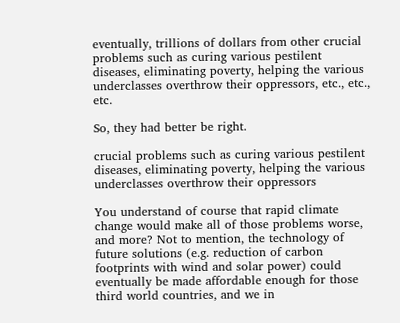eventually, trillions of dollars from other crucial problems such as curing various pestilent diseases, eliminating poverty, helping the various underclasses overthrow their oppressors, etc., etc., etc.

So, they had better be right.

crucial problems such as curing various pestilent diseases, eliminating poverty, helping the various underclasses overthrow their oppressors

You understand of course that rapid climate change would make all of those problems worse, and more? Not to mention, the technology of future solutions (e.g. reduction of carbon footprints with wind and solar power) could eventually be made affordable enough for those third world countries, and we in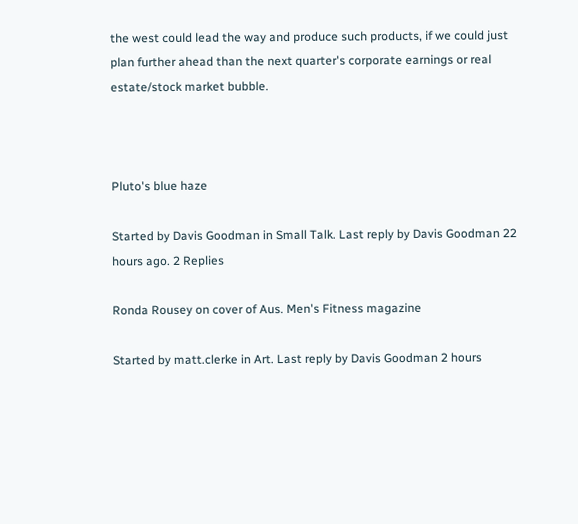the west could lead the way and produce such products, if we could just plan further ahead than the next quarter's corporate earnings or real estate/stock market bubble.



Pluto's blue haze

Started by Davis Goodman in Small Talk. Last reply by Davis Goodman 22 hours ago. 2 Replies

Ronda Rousey on cover of Aus. Men's Fitness magazine

Started by matt.clerke in Art. Last reply by Davis Goodman 2 hours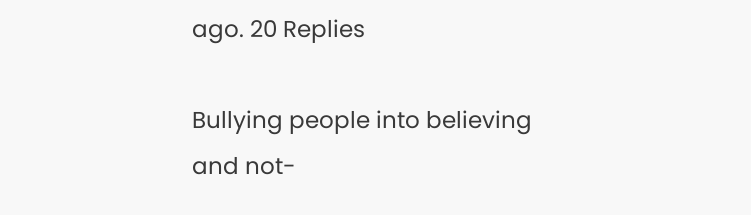ago. 20 Replies

Bullying people into believing and not-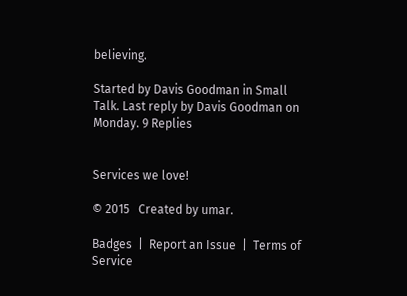believing.

Started by Davis Goodman in Small Talk. Last reply by Davis Goodman on Monday. 9 Replies


Services we love!

© 2015   Created by umar.

Badges  |  Report an Issue  |  Terms of Service